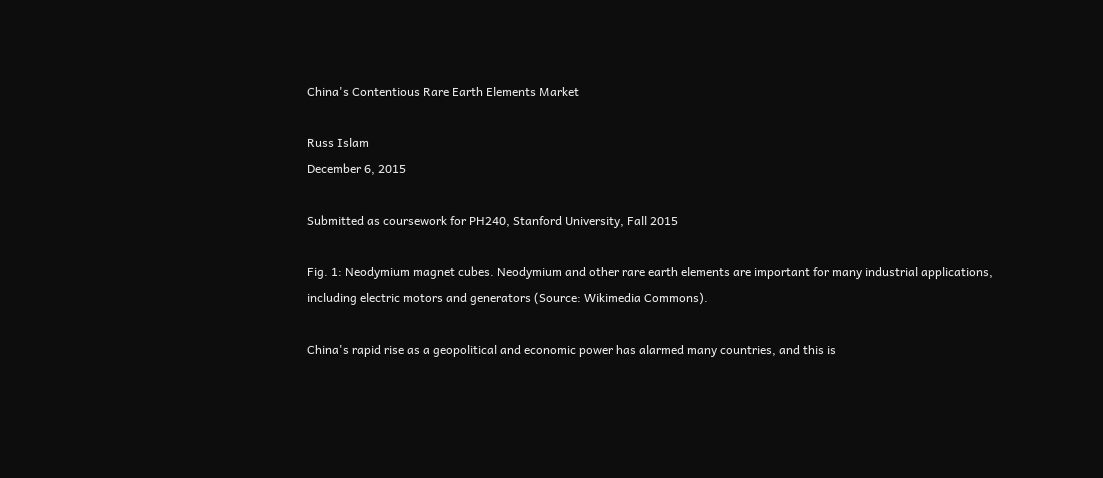China's Contentious Rare Earth Elements Market

Russ Islam
December 6, 2015

Submitted as coursework for PH240, Stanford University, Fall 2015

Fig. 1: Neodymium magnet cubes. Neodymium and other rare earth elements are important for many industrial applications, including electric motors and generators (Source: Wikimedia Commons).

China's rapid rise as a geopolitical and economic power has alarmed many countries, and this is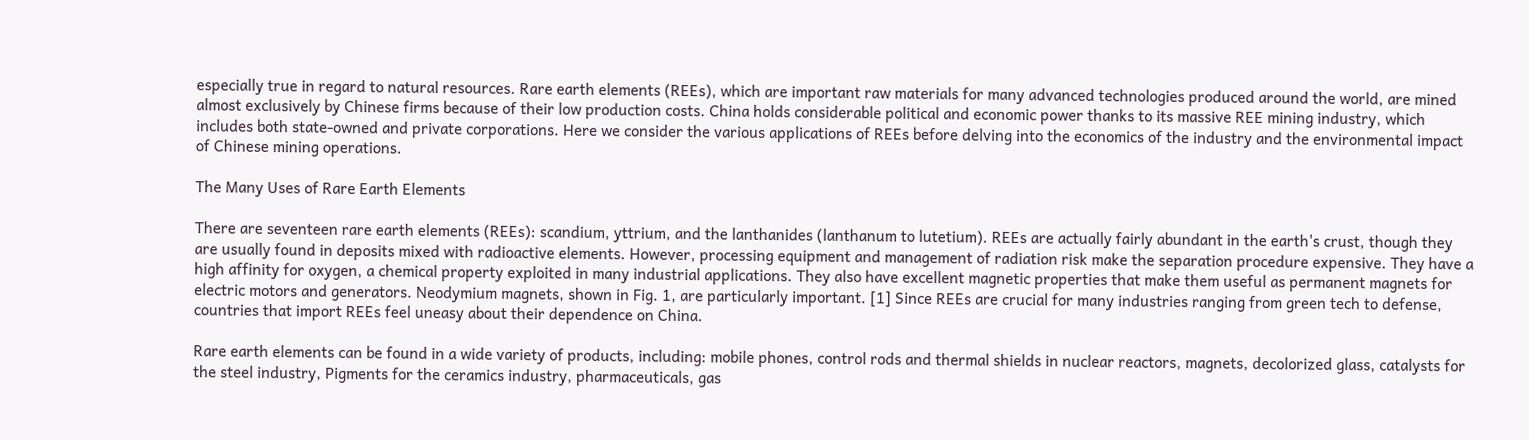especially true in regard to natural resources. Rare earth elements (REEs), which are important raw materials for many advanced technologies produced around the world, are mined almost exclusively by Chinese firms because of their low production costs. China holds considerable political and economic power thanks to its massive REE mining industry, which includes both state-owned and private corporations. Here we consider the various applications of REEs before delving into the economics of the industry and the environmental impact of Chinese mining operations.

The Many Uses of Rare Earth Elements

There are seventeen rare earth elements (REEs): scandium, yttrium, and the lanthanides (lanthanum to lutetium). REEs are actually fairly abundant in the earth's crust, though they are usually found in deposits mixed with radioactive elements. However, processing equipment and management of radiation risk make the separation procedure expensive. They have a high affinity for oxygen, a chemical property exploited in many industrial applications. They also have excellent magnetic properties that make them useful as permanent magnets for electric motors and generators. Neodymium magnets, shown in Fig. 1, are particularly important. [1] Since REEs are crucial for many industries ranging from green tech to defense, countries that import REEs feel uneasy about their dependence on China.

Rare earth elements can be found in a wide variety of products, including: mobile phones, control rods and thermal shields in nuclear reactors, magnets, decolorized glass, catalysts for the steel industry, Pigments for the ceramics industry, pharmaceuticals, gas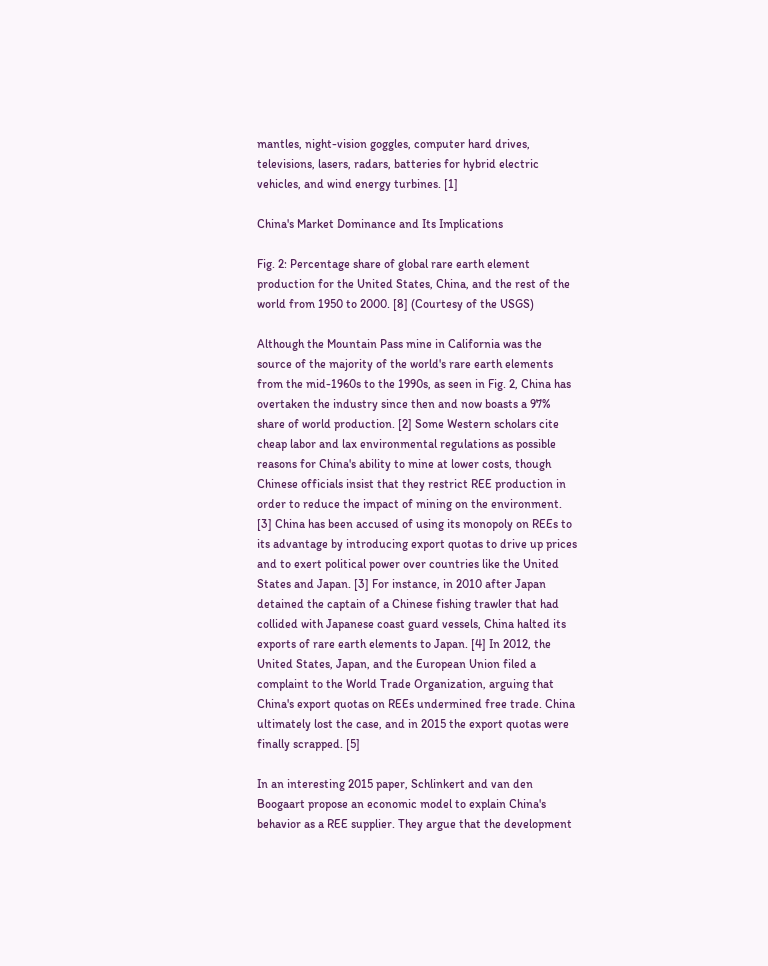mantles, night-vision goggles, computer hard drives, televisions, lasers, radars, batteries for hybrid electric vehicles, and wind energy turbines. [1]

China's Market Dominance and Its Implications

Fig. 2: Percentage share of global rare earth element production for the United States, China, and the rest of the world from 1950 to 2000. [8] (Courtesy of the USGS)

Although the Mountain Pass mine in California was the source of the majority of the world's rare earth elements from the mid-1960s to the 1990s, as seen in Fig. 2, China has overtaken the industry since then and now boasts a 97% share of world production. [2] Some Western scholars cite cheap labor and lax environmental regulations as possible reasons for China's ability to mine at lower costs, though Chinese officials insist that they restrict REE production in order to reduce the impact of mining on the environment. [3] China has been accused of using its monopoly on REEs to its advantage by introducing export quotas to drive up prices and to exert political power over countries like the United States and Japan. [3] For instance, in 2010 after Japan detained the captain of a Chinese fishing trawler that had collided with Japanese coast guard vessels, China halted its exports of rare earth elements to Japan. [4] In 2012, the United States, Japan, and the European Union filed a complaint to the World Trade Organization, arguing that China's export quotas on REEs undermined free trade. China ultimately lost the case, and in 2015 the export quotas were finally scrapped. [5]

In an interesting 2015 paper, Schlinkert and van den Boogaart propose an economic model to explain China's behavior as a REE supplier. They argue that the development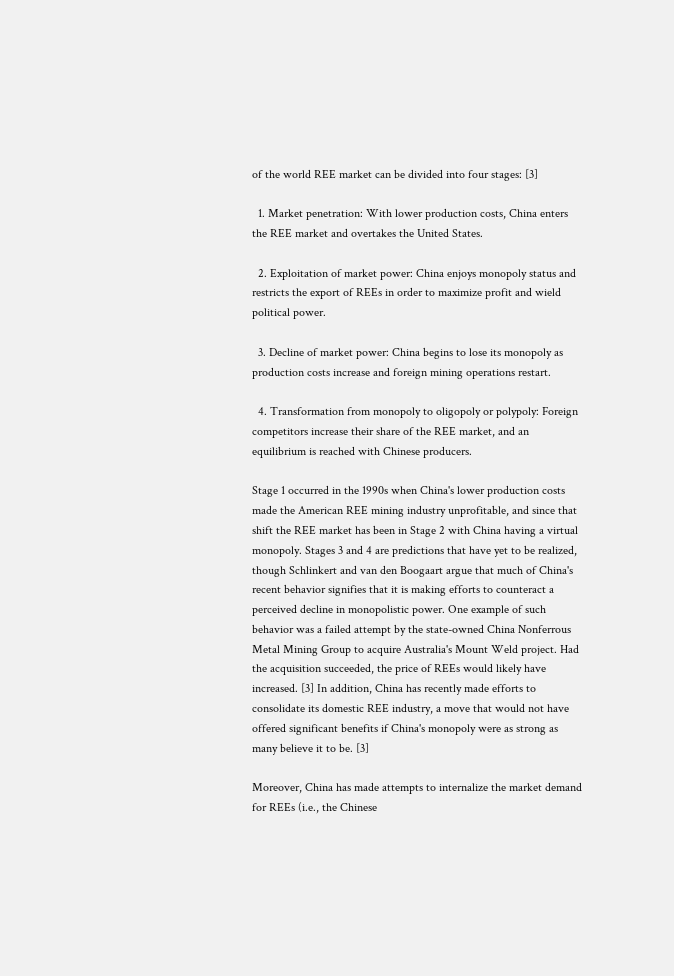of the world REE market can be divided into four stages: [3]

  1. Market penetration: With lower production costs, China enters the REE market and overtakes the United States.

  2. Exploitation of market power: China enjoys monopoly status and restricts the export of REEs in order to maximize profit and wield political power.

  3. Decline of market power: China begins to lose its monopoly as production costs increase and foreign mining operations restart.

  4. Transformation from monopoly to oligopoly or polypoly: Foreign competitors increase their share of the REE market, and an equilibrium is reached with Chinese producers.

Stage 1 occurred in the 1990s when China's lower production costs made the American REE mining industry unprofitable, and since that shift the REE market has been in Stage 2 with China having a virtual monopoly. Stages 3 and 4 are predictions that have yet to be realized, though Schlinkert and van den Boogaart argue that much of China's recent behavior signifies that it is making efforts to counteract a perceived decline in monopolistic power. One example of such behavior was a failed attempt by the state-owned China Nonferrous Metal Mining Group to acquire Australia's Mount Weld project. Had the acquisition succeeded, the price of REEs would likely have increased. [3] In addition, China has recently made efforts to consolidate its domestic REE industry, a move that would not have offered significant benefits if China's monopoly were as strong as many believe it to be. [3]

Moreover, China has made attempts to internalize the market demand for REEs (i.e., the Chinese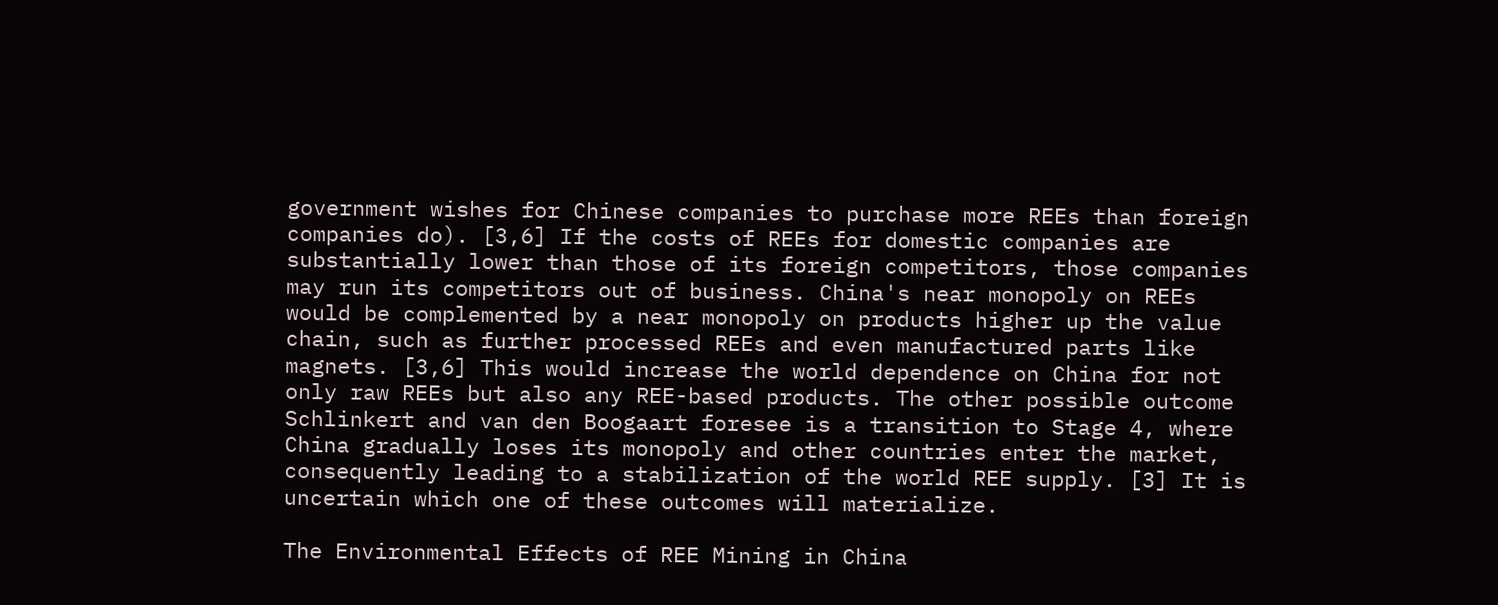government wishes for Chinese companies to purchase more REEs than foreign companies do). [3,6] If the costs of REEs for domestic companies are substantially lower than those of its foreign competitors, those companies may run its competitors out of business. China's near monopoly on REEs would be complemented by a near monopoly on products higher up the value chain, such as further processed REEs and even manufactured parts like magnets. [3,6] This would increase the world dependence on China for not only raw REEs but also any REE-based products. The other possible outcome Schlinkert and van den Boogaart foresee is a transition to Stage 4, where China gradually loses its monopoly and other countries enter the market, consequently leading to a stabilization of the world REE supply. [3] It is uncertain which one of these outcomes will materialize.

The Environmental Effects of REE Mining in China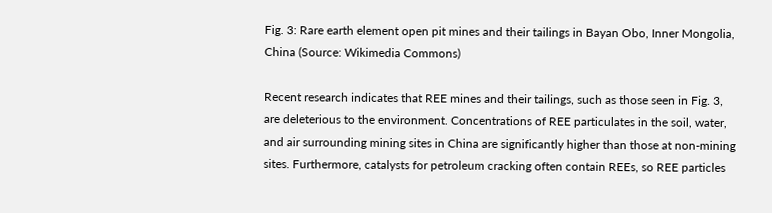Fig. 3: Rare earth element open pit mines and their tailings in Bayan Obo, Inner Mongolia, China (Source: Wikimedia Commons)

Recent research indicates that REE mines and their tailings, such as those seen in Fig. 3, are deleterious to the environment. Concentrations of REE particulates in the soil, water, and air surrounding mining sites in China are significantly higher than those at non-mining sites. Furthermore, catalysts for petroleum cracking often contain REEs, so REE particles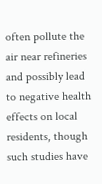often pollute the air near refineries and possibly lead to negative health effects on local residents, though such studies have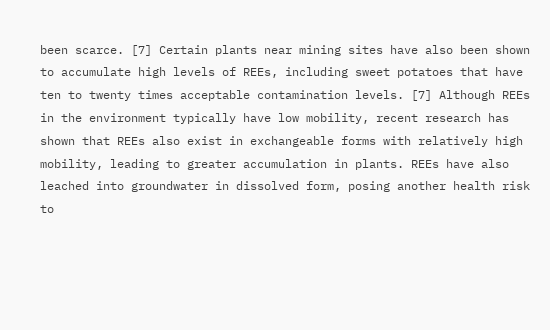been scarce. [7] Certain plants near mining sites have also been shown to accumulate high levels of REEs, including sweet potatoes that have ten to twenty times acceptable contamination levels. [7] Although REEs in the environment typically have low mobility, recent research has shown that REEs also exist in exchangeable forms with relatively high mobility, leading to greater accumulation in plants. REEs have also leached into groundwater in dissolved form, posing another health risk to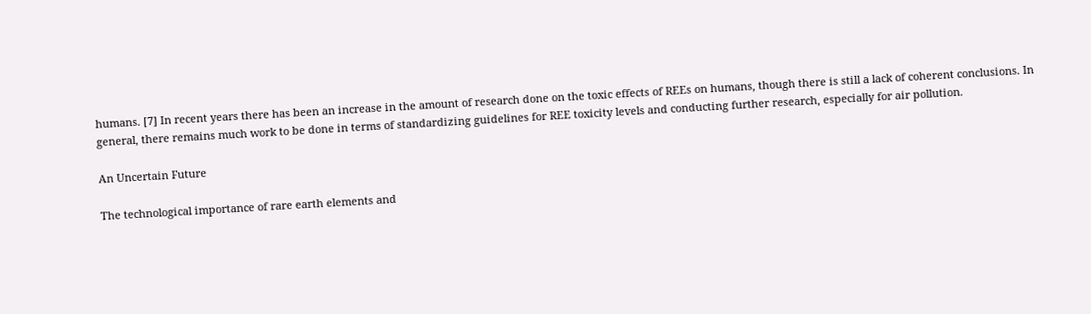humans. [7] In recent years there has been an increase in the amount of research done on the toxic effects of REEs on humans, though there is still a lack of coherent conclusions. In general, there remains much work to be done in terms of standardizing guidelines for REE toxicity levels and conducting further research, especially for air pollution.

An Uncertain Future

The technological importance of rare earth elements and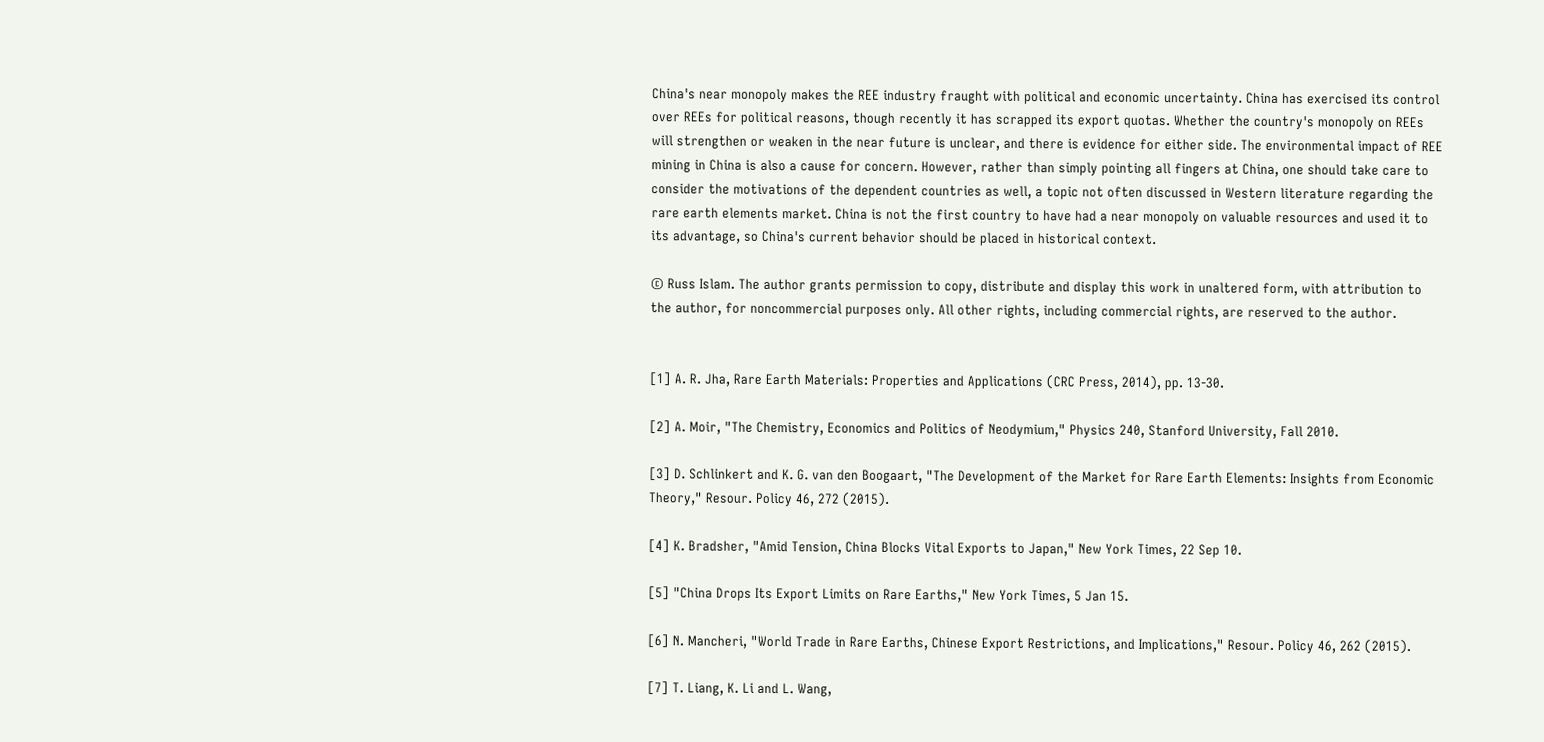China's near monopoly makes the REE industry fraught with political and economic uncertainty. China has exercised its control over REEs for political reasons, though recently it has scrapped its export quotas. Whether the country's monopoly on REEs will strengthen or weaken in the near future is unclear, and there is evidence for either side. The environmental impact of REE mining in China is also a cause for concern. However, rather than simply pointing all fingers at China, one should take care to consider the motivations of the dependent countries as well, a topic not often discussed in Western literature regarding the rare earth elements market. China is not the first country to have had a near monopoly on valuable resources and used it to its advantage, so China's current behavior should be placed in historical context.

© Russ Islam. The author grants permission to copy, distribute and display this work in unaltered form, with attribution to the author, for noncommercial purposes only. All other rights, including commercial rights, are reserved to the author.


[1] A. R. Jha, Rare Earth Materials: Properties and Applications (CRC Press, 2014), pp. 13-30.

[2] A. Moir, "The Chemistry, Economics and Politics of Neodymium," Physics 240, Stanford University, Fall 2010.

[3] D. Schlinkert and K. G. van den Boogaart, "The Development of the Market for Rare Earth Elements: Insights from Economic Theory," Resour. Policy 46, 272 (2015).

[4] K. Bradsher, "Amid Tension, China Blocks Vital Exports to Japan," New York Times, 22 Sep 10.

[5] "China Drops Its Export Limits on Rare Earths," New York Times, 5 Jan 15.

[6] N. Mancheri, "World Trade in Rare Earths, Chinese Export Restrictions, and Implications," Resour. Policy 46, 262 (2015).

[7] T. Liang, K. Li and L. Wang,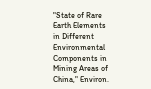"State of Rare Earth Elements in Different Environmental Components in Mining Areas of China," Environ.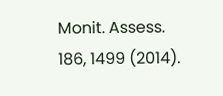Monit. Assess. 186, 1499 (2014).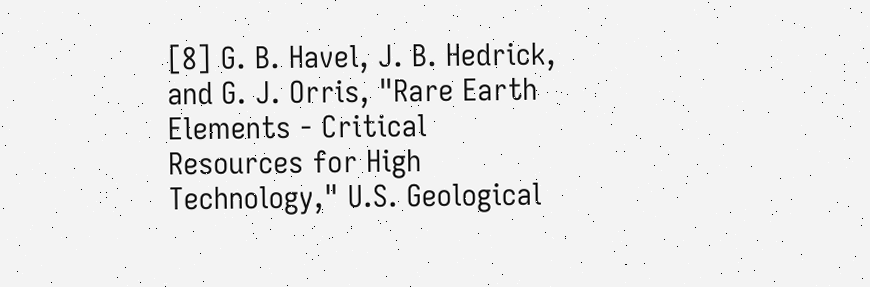[8] G. B. Havel, J. B. Hedrick, and G. J. Orris, "Rare Earth Elements - Critical Resources for High Technology," U.S. Geological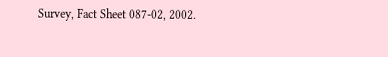Survey, Fact Sheet 087-02, 2002.